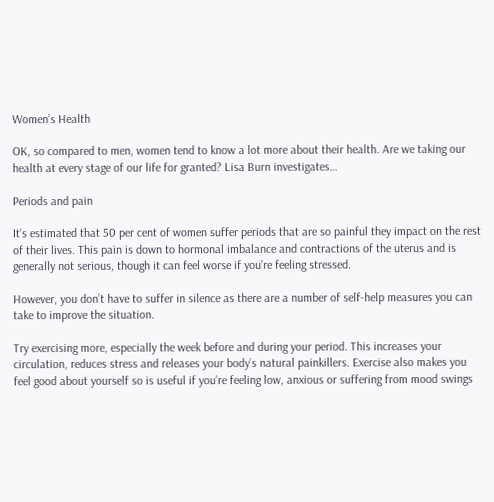Women’s Health

OK, so compared to men, women tend to know a lot more about their health. Are we taking our health at every stage of our life for granted? Lisa Burn investigates…

Periods and pain

It’s estimated that 50 per cent of women suffer periods that are so painful they impact on the rest of their lives. This pain is down to hormonal imbalance and contractions of the uterus and is generally not serious, though it can feel worse if you’re feeling stressed.

However, you don’t have to suffer in silence as there are a number of self-help measures you can take to improve the situation.

Try exercising more, especially the week before and during your period. This increases your circulation, reduces stress and releases your body’s natural painkillers. Exercise also makes you feel good about yourself so is useful if you’re feeling low, anxious or suffering from mood swings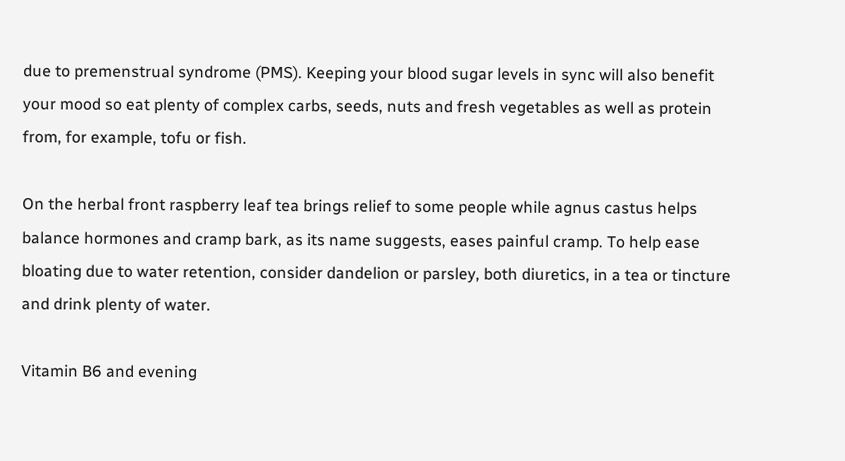due to premenstrual syndrome (PMS). Keeping your blood sugar levels in sync will also benefit your mood so eat plenty of complex carbs, seeds, nuts and fresh vegetables as well as protein from, for example, tofu or fish.

On the herbal front raspberry leaf tea brings relief to some people while agnus castus helps balance hormones and cramp bark, as its name suggests, eases painful cramp. To help ease bloating due to water retention, consider dandelion or parsley, both diuretics, in a tea or tincture and drink plenty of water.

Vitamin B6 and evening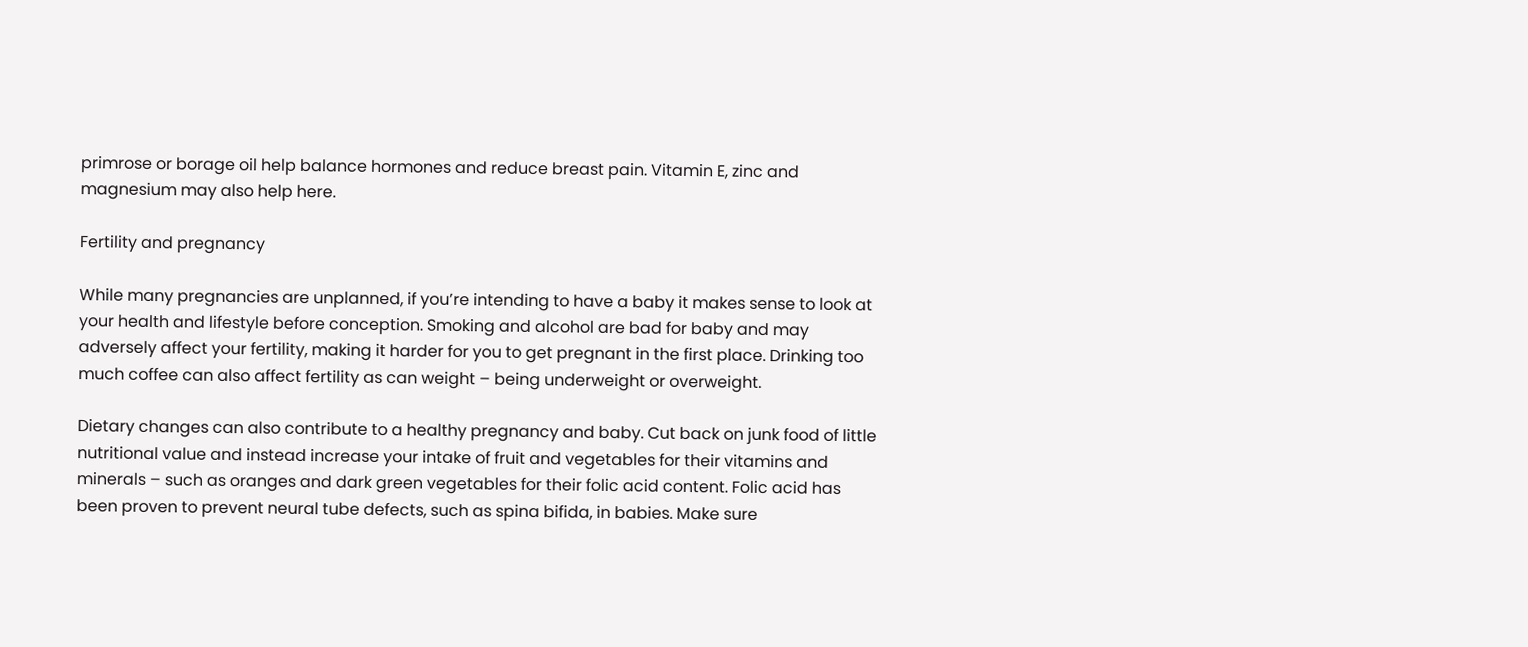primrose or borage oil help balance hormones and reduce breast pain. Vitamin E, zinc and magnesium may also help here.

Fertility and pregnancy

While many pregnancies are unplanned, if you’re intending to have a baby it makes sense to look at your health and lifestyle before conception. Smoking and alcohol are bad for baby and may adversely affect your fertility, making it harder for you to get pregnant in the first place. Drinking too much coffee can also affect fertility as can weight – being underweight or overweight.

Dietary changes can also contribute to a healthy pregnancy and baby. Cut back on junk food of little nutritional value and instead increase your intake of fruit and vegetables for their vitamins and minerals – such as oranges and dark green vegetables for their folic acid content. Folic acid has been proven to prevent neural tube defects, such as spina bifida, in babies. Make sure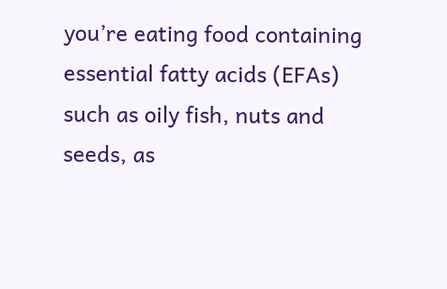you’re eating food containing essential fatty acids (EFAs) such as oily fish, nuts and seeds, as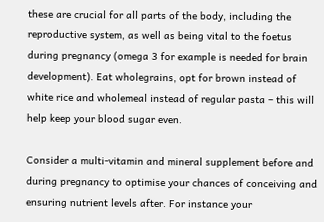these are crucial for all parts of the body, including the reproductive system, as well as being vital to the foetus during pregnancy (omega 3 for example is needed for brain development). Eat wholegrains, opt for brown instead of white rice and wholemeal instead of regular pasta – this will help keep your blood sugar even.

Consider a multi-vitamin and mineral supplement before and during pregnancy to optimise your chances of conceiving and ensuring nutrient levels after. For instance your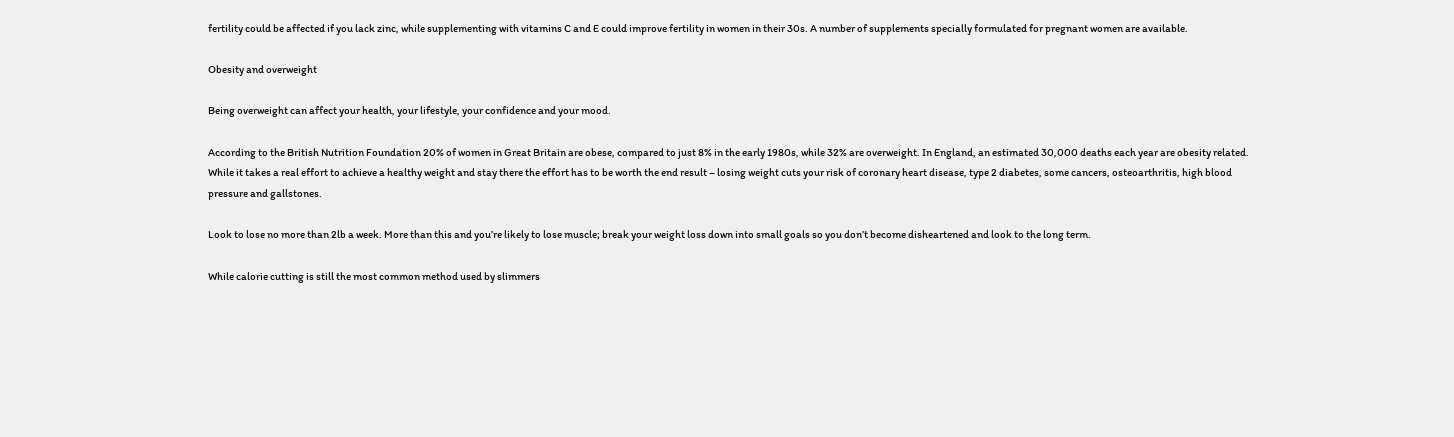fertility could be affected if you lack zinc, while supplementing with vitamins C and E could improve fertility in women in their 30s. A number of supplements specially formulated for pregnant women are available.

Obesity and overweight

Being overweight can affect your health, your lifestyle, your confidence and your mood.

According to the British Nutrition Foundation 20% of women in Great Britain are obese, compared to just 8% in the early 1980s, while 32% are overweight. In England, an estimated 30,000 deaths each year are obesity related.
While it takes a real effort to achieve a healthy weight and stay there the effort has to be worth the end result – losing weight cuts your risk of coronary heart disease, type 2 diabetes, some cancers, osteoarthritis, high blood pressure and gallstones.

Look to lose no more than 2lb a week. More than this and you’re likely to lose muscle; break your weight loss down into small goals so you don’t become disheartened and look to the long term.

While calorie cutting is still the most common method used by slimmers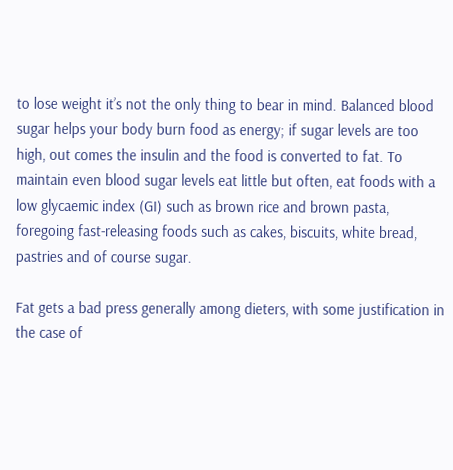to lose weight it’s not the only thing to bear in mind. Balanced blood sugar helps your body burn food as energy; if sugar levels are too high, out comes the insulin and the food is converted to fat. To maintain even blood sugar levels eat little but often, eat foods with a low glycaemic index (GI) such as brown rice and brown pasta, foregoing fast-releasing foods such as cakes, biscuits, white bread, pastries and of course sugar.

Fat gets a bad press generally among dieters, with some justification in the case of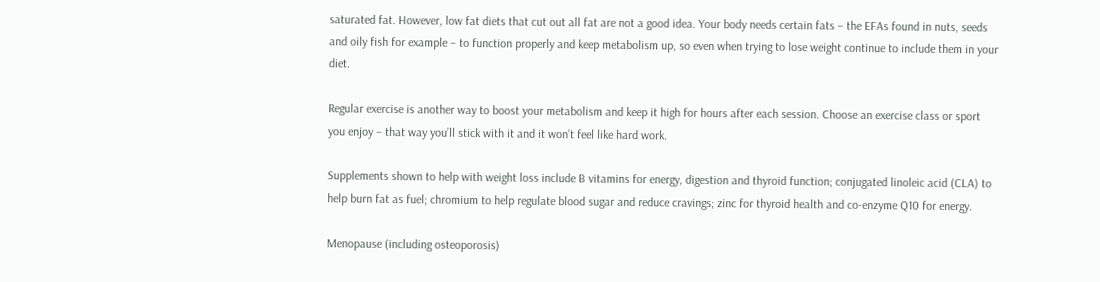saturated fat. However, low fat diets that cut out all fat are not a good idea. Your body needs certain fats – the EFAs found in nuts, seeds and oily fish for example – to function properly and keep metabolism up, so even when trying to lose weight continue to include them in your diet.

Regular exercise is another way to boost your metabolism and keep it high for hours after each session. Choose an exercise class or sport you enjoy – that way you’ll stick with it and it won’t feel like hard work.

Supplements shown to help with weight loss include B vitamins for energy, digestion and thyroid function; conjugated linoleic acid (CLA) to help burn fat as fuel; chromium to help regulate blood sugar and reduce cravings; zinc for thyroid health and co-enzyme Q10 for energy.

Menopause (including osteoporosis)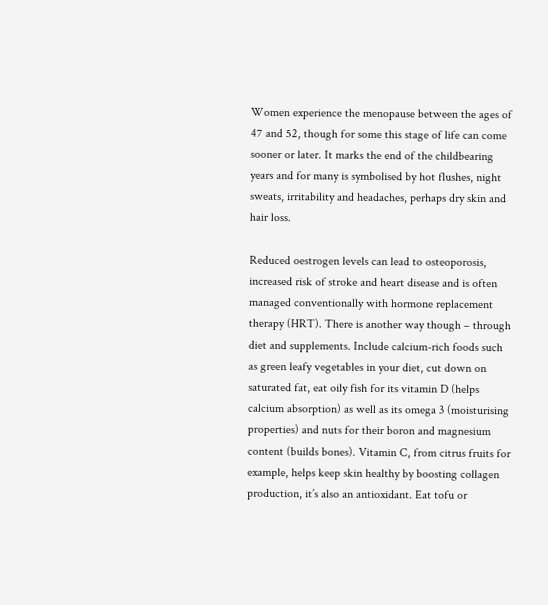Women experience the menopause between the ages of 47 and 52, though for some this stage of life can come sooner or later. It marks the end of the childbearing years and for many is symbolised by hot flushes, night sweats, irritability and headaches, perhaps dry skin and hair loss.

Reduced oestrogen levels can lead to osteoporosis, increased risk of stroke and heart disease and is often managed conventionally with hormone replacement therapy (HRT). There is another way though – through diet and supplements. Include calcium-rich foods such as green leafy vegetables in your diet, cut down on saturated fat, eat oily fish for its vitamin D (helps calcium absorption) as well as its omega 3 (moisturising properties) and nuts for their boron and magnesium content (builds bones). Vitamin C, from citrus fruits for example, helps keep skin healthy by boosting collagen production, it’s also an antioxidant. Eat tofu or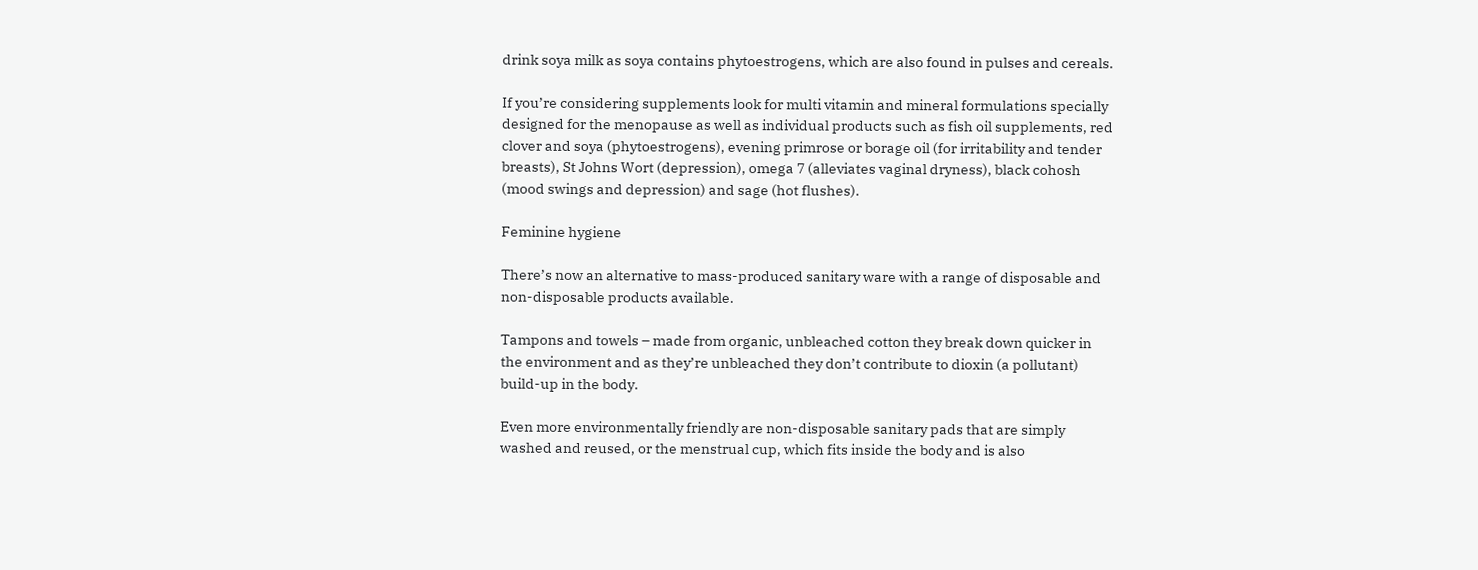drink soya milk as soya contains phytoestrogens, which are also found in pulses and cereals.

If you’re considering supplements look for multi vitamin and mineral formulations specially designed for the menopause as well as individual products such as fish oil supplements, red clover and soya (phytoestrogens), evening primrose or borage oil (for irritability and tender breasts), St Johns Wort (depression), omega 7 (alleviates vaginal dryness), black cohosh (mood swings and depression) and sage (hot flushes).

Feminine hygiene

There’s now an alternative to mass-produced sanitary ware with a range of disposable and non-disposable products available.

Tampons and towels – made from organic, unbleached cotton they break down quicker in the environment and as they’re unbleached they don’t contribute to dioxin (a pollutant) build-up in the body.

Even more environmentally friendly are non-disposable sanitary pads that are simply washed and reused, or the menstrual cup, which fits inside the body and is also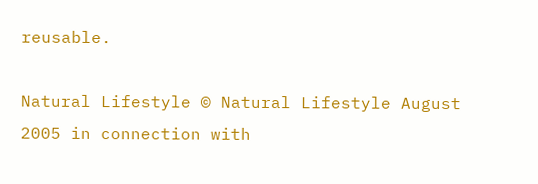reusable.

Natural Lifestyle © Natural Lifestyle August 2005 in connection with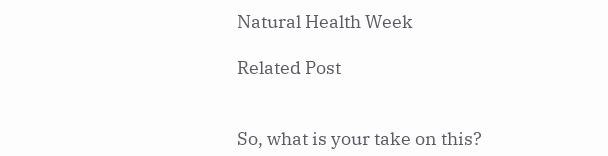Natural Health Week

Related Post


So, what is your take on this?